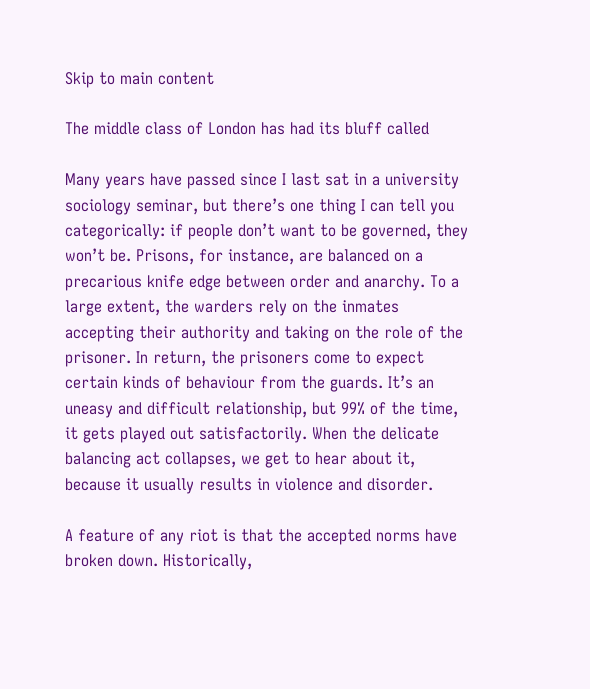Skip to main content

The middle class of London has had its bluff called

Many years have passed since I last sat in a university sociology seminar, but there’s one thing I can tell you categorically: if people don’t want to be governed, they won’t be. Prisons, for instance, are balanced on a precarious knife edge between order and anarchy. To a large extent, the warders rely on the inmates accepting their authority and taking on the role of the prisoner. In return, the prisoners come to expect certain kinds of behaviour from the guards. It’s an uneasy and difficult relationship, but 99% of the time, it gets played out satisfactorily. When the delicate balancing act collapses, we get to hear about it, because it usually results in violence and disorder.

A feature of any riot is that the accepted norms have broken down. Historically,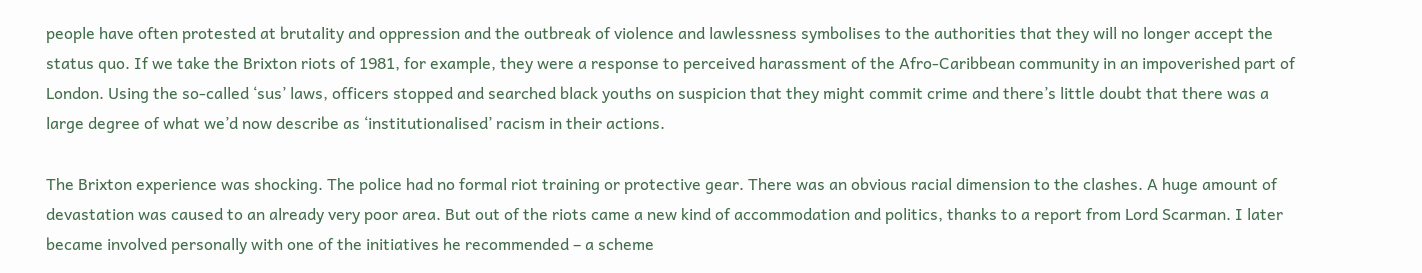people have often protested at brutality and oppression and the outbreak of violence and lawlessness symbolises to the authorities that they will no longer accept the status quo. If we take the Brixton riots of 1981, for example, they were a response to perceived harassment of the Afro-Caribbean community in an impoverished part of London. Using the so-called ‘sus’ laws, officers stopped and searched black youths on suspicion that they might commit crime and there’s little doubt that there was a large degree of what we’d now describe as ‘institutionalised’ racism in their actions.

The Brixton experience was shocking. The police had no formal riot training or protective gear. There was an obvious racial dimension to the clashes. A huge amount of devastation was caused to an already very poor area. But out of the riots came a new kind of accommodation and politics, thanks to a report from Lord Scarman. I later became involved personally with one of the initiatives he recommended – a scheme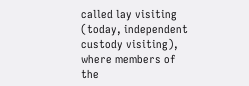called lay visiting (today, independent custody visiting), where members of the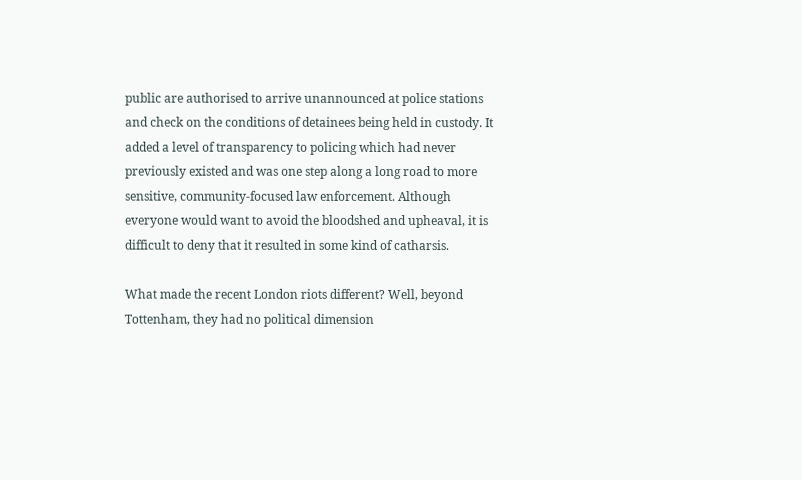public are authorised to arrive unannounced at police stations and check on the conditions of detainees being held in custody. It added a level of transparency to policing which had never previously existed and was one step along a long road to more sensitive, community-focused law enforcement. Although everyone would want to avoid the bloodshed and upheaval, it is difficult to deny that it resulted in some kind of catharsis.

What made the recent London riots different? Well, beyond Tottenham, they had no political dimension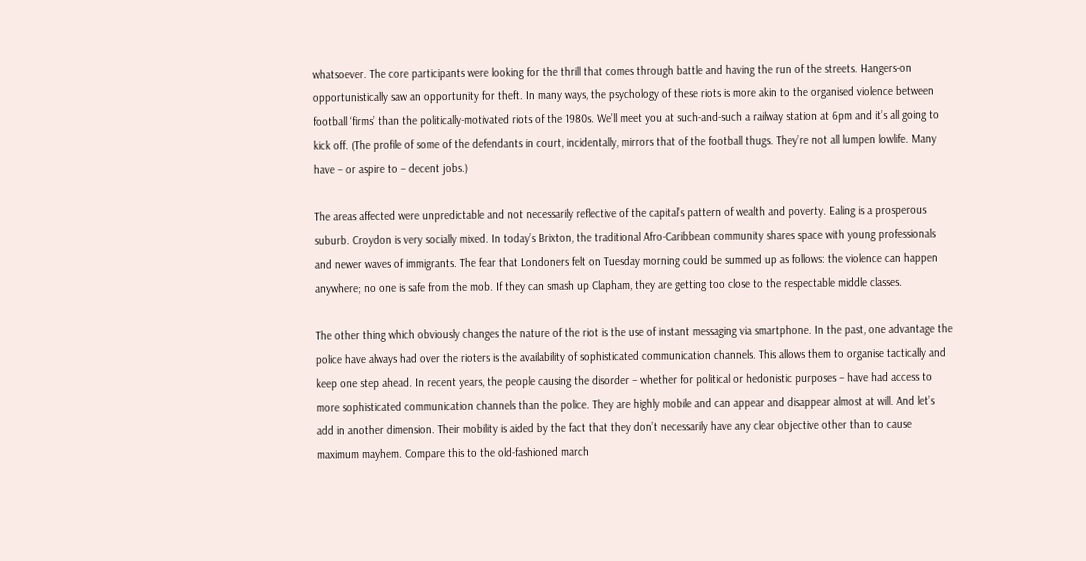whatsoever. The core participants were looking for the thrill that comes through battle and having the run of the streets. Hangers-on opportunistically saw an opportunity for theft. In many ways, the psychology of these riots is more akin to the organised violence between football ‘firms’ than the politically-motivated riots of the 1980s. We’ll meet you at such-and-such a railway station at 6pm and it’s all going to kick off. (The profile of some of the defendants in court, incidentally, mirrors that of the football thugs. They’re not all lumpen lowlife. Many have – or aspire to – decent jobs.)

The areas affected were unpredictable and not necessarily reflective of the capital’s pattern of wealth and poverty. Ealing is a prosperous suburb. Croydon is very socially mixed. In today’s Brixton, the traditional Afro-Caribbean community shares space with young professionals and newer waves of immigrants. The fear that Londoners felt on Tuesday morning could be summed up as follows: the violence can happen anywhere; no one is safe from the mob. If they can smash up Clapham, they are getting too close to the respectable middle classes.

The other thing which obviously changes the nature of the riot is the use of instant messaging via smartphone. In the past, one advantage the police have always had over the rioters is the availability of sophisticated communication channels. This allows them to organise tactically and keep one step ahead. In recent years, the people causing the disorder – whether for political or hedonistic purposes – have had access to more sophisticated communication channels than the police. They are highly mobile and can appear and disappear almost at will. And let’s add in another dimension. Their mobility is aided by the fact that they don’t necessarily have any clear objective other than to cause maximum mayhem. Compare this to the old-fashioned march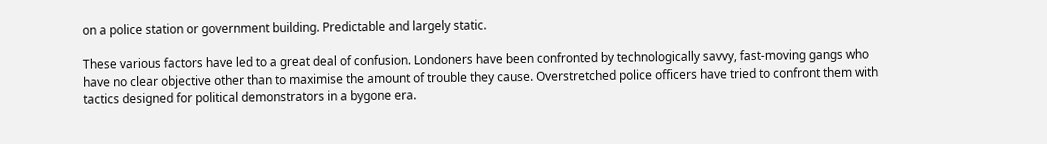on a police station or government building. Predictable and largely static.

These various factors have led to a great deal of confusion. Londoners have been confronted by technologically savvy, fast-moving gangs who have no clear objective other than to maximise the amount of trouble they cause. Overstretched police officers have tried to confront them with tactics designed for political demonstrators in a bygone era.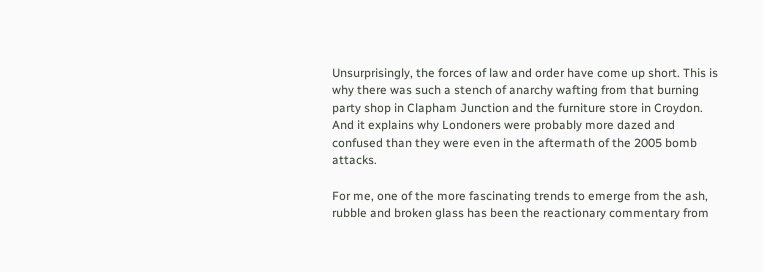Unsurprisingly, the forces of law and order have come up short. This is why there was such a stench of anarchy wafting from that burning party shop in Clapham Junction and the furniture store in Croydon. And it explains why Londoners were probably more dazed and confused than they were even in the aftermath of the 2005 bomb attacks.

For me, one of the more fascinating trends to emerge from the ash, rubble and broken glass has been the reactionary commentary from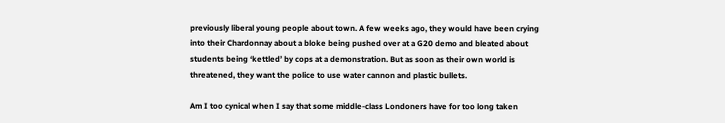previously liberal young people about town. A few weeks ago, they would have been crying into their Chardonnay about a bloke being pushed over at a G20 demo and bleated about students being ‘kettled’ by cops at a demonstration. But as soon as their own world is threatened, they want the police to use water cannon and plastic bullets.

Am I too cynical when I say that some middle-class Londoners have for too long taken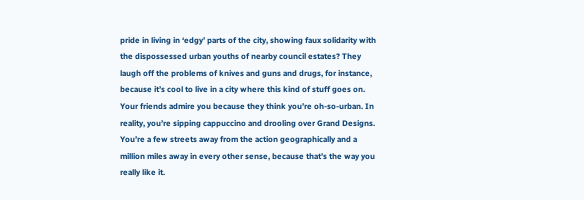pride in living in ‘edgy’ parts of the city, showing faux solidarity with the dispossessed urban youths of nearby council estates? They laugh off the problems of knives and guns and drugs, for instance, because it’s cool to live in a city where this kind of stuff goes on. Your friends admire you because they think you’re oh-so-urban. In reality, you’re sipping cappuccino and drooling over Grand Designs. You’re a few streets away from the action geographically and a million miles away in every other sense, because that’s the way you really like it.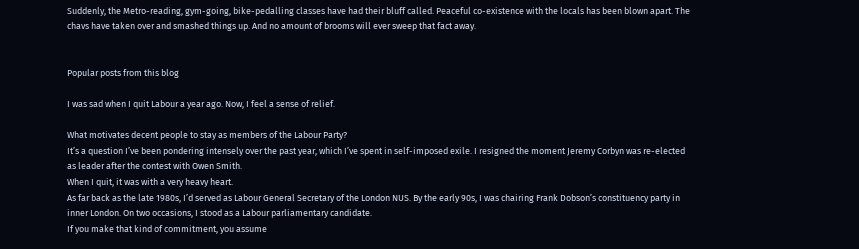Suddenly, the Metro-reading, gym-going, bike-pedalling classes have had their bluff called. Peaceful co-existence with the locals has been blown apart. The chavs have taken over and smashed things up. And no amount of brooms will ever sweep that fact away.


Popular posts from this blog

I was sad when I quit Labour a year ago. Now, I feel a sense of relief.

What motivates decent people to stay as members of the Labour Party?
It’s a question I’ve been pondering intensely over the past year, which I’ve spent in self-imposed exile. I resigned the moment Jeremy Corbyn was re-elected as leader after the contest with Owen Smith.
When I quit, it was with a very heavy heart.
As far back as the late 1980s, I’d served as Labour General Secretary of the London NUS. By the early 90s, I was chairing Frank Dobson’s constituency party in inner London. On two occasions, I stood as a Labour parliamentary candidate.
If you make that kind of commitment, you assume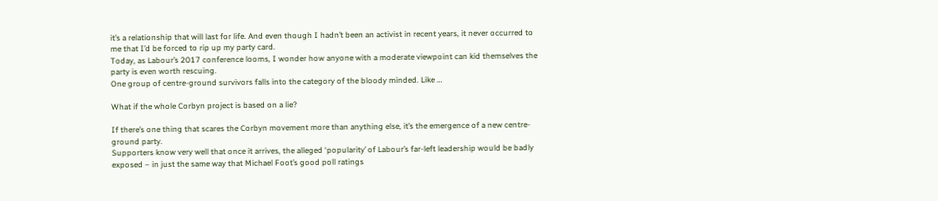it’s a relationship that will last for life. And even though I hadn’t been an activist in recent years, it never occurred to me that I’d be forced to rip up my party card.
Today, as Labour’s 2017 conference looms, I wonder how anyone with a moderate viewpoint can kid themselves the party is even worth rescuing.
One group of centre-ground survivors falls into the category of the bloody minded. Like …

What if the whole Corbyn project is based on a lie?

If there’s one thing that scares the Corbyn movement more than anything else, it’s the emergence of a new centre-ground party.
Supporters know very well that once it arrives, the alleged ‘popularity’ of Labour’s far-left leadership would be badly exposed – in just the same way that Michael Foot’s good poll ratings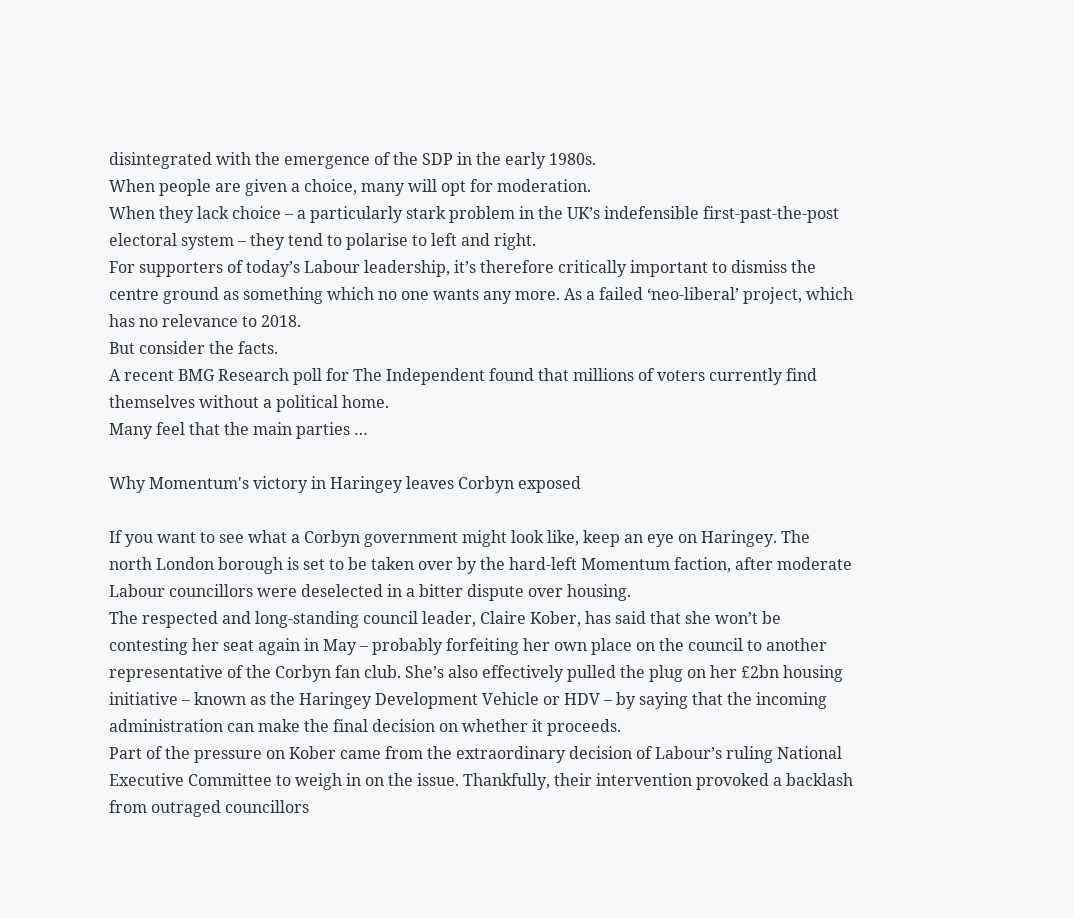disintegrated with the emergence of the SDP in the early 1980s.
When people are given a choice, many will opt for moderation.
When they lack choice – a particularly stark problem in the UK’s indefensible first-past-the-post electoral system – they tend to polarise to left and right.
For supporters of today’s Labour leadership, it’s therefore critically important to dismiss the centre ground as something which no one wants any more. As a failed ‘neo-liberal’ project, which has no relevance to 2018.
But consider the facts.
A recent BMG Research poll for The Independent found that millions of voters currently find themselves without a political home.
Many feel that the main parties …

Why Momentum's victory in Haringey leaves Corbyn exposed

If you want to see what a Corbyn government might look like, keep an eye on Haringey. The north London borough is set to be taken over by the hard-left Momentum faction, after moderate Labour councillors were deselected in a bitter dispute over housing.
The respected and long-standing council leader, Claire Kober, has said that she won’t be contesting her seat again in May – probably forfeiting her own place on the council to another representative of the Corbyn fan club. She’s also effectively pulled the plug on her £2bn housing initiative – known as the Haringey Development Vehicle or HDV – by saying that the incoming administration can make the final decision on whether it proceeds.
Part of the pressure on Kober came from the extraordinary decision of Labour’s ruling National Executive Committee to weigh in on the issue. Thankfully, their intervention provoked a backlash from outraged councillors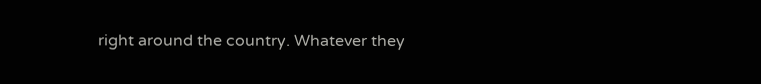right around the country. Whatever they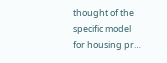thought of the specific model for housing pr…